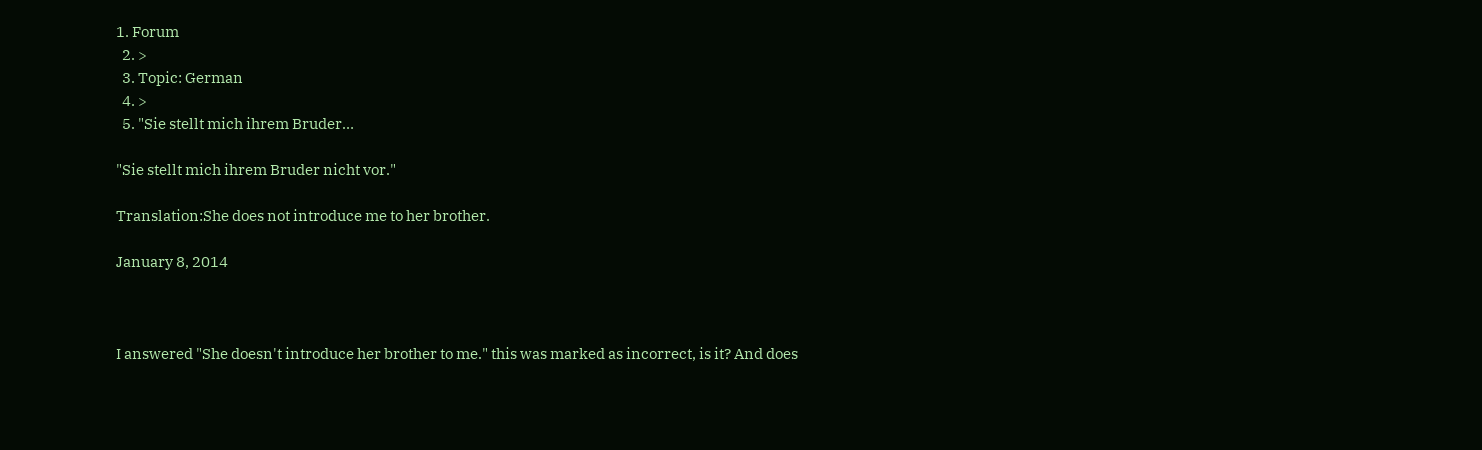1. Forum
  2. >
  3. Topic: German
  4. >
  5. "Sie stellt mich ihrem Bruder…

"Sie stellt mich ihrem Bruder nicht vor."

Translation:She does not introduce me to her brother.

January 8, 2014



I answered "She doesn't introduce her brother to me." this was marked as incorrect, is it? And does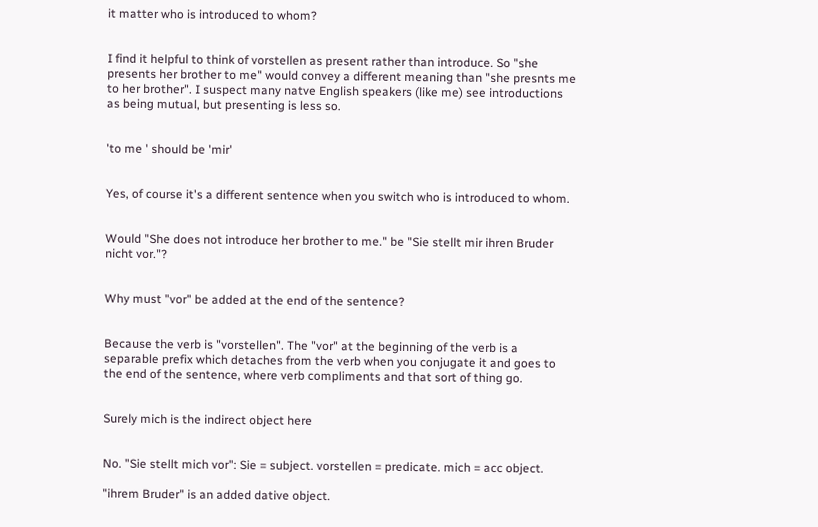it matter who is introduced to whom?


I find it helpful to think of vorstellen as present rather than introduce. So "she presents her brother to me" would convey a different meaning than "she presnts me to her brother". I suspect many natve English speakers (like me) see introductions as being mutual, but presenting is less so.


'to me ' should be 'mir'


Yes, of course it's a different sentence when you switch who is introduced to whom.


Would "She does not introduce her brother to me." be "Sie stellt mir ihren Bruder nicht vor."?


Why must "vor" be added at the end of the sentence?


Because the verb is "vorstellen". The "vor" at the beginning of the verb is a separable prefix which detaches from the verb when you conjugate it and goes to the end of the sentence, where verb compliments and that sort of thing go.


Surely mich is the indirect object here


No. "Sie stellt mich vor": Sie = subject. vorstellen = predicate. mich = acc object.

"ihrem Bruder" is an added dative object.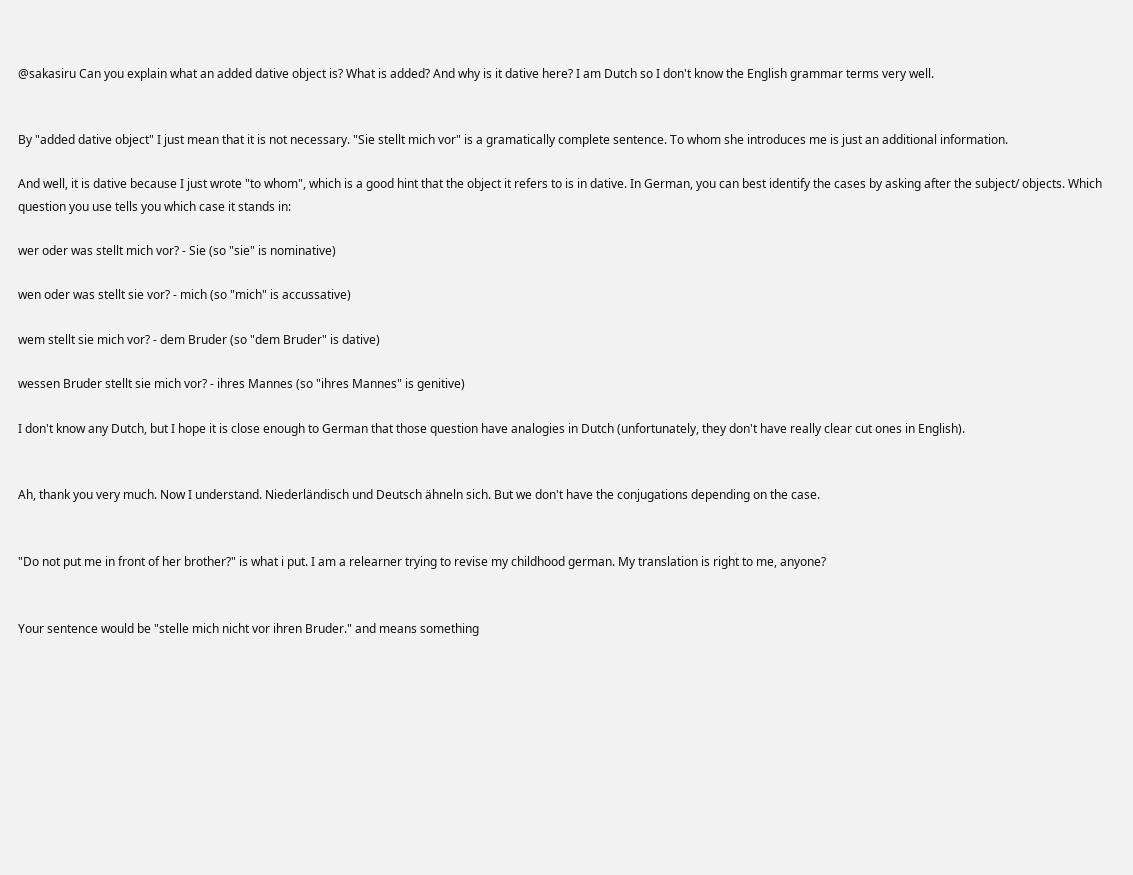@sakasiru Can you explain what an added dative object is? What is added? And why is it dative here? I am Dutch so I don't know the English grammar terms very well.


By "added dative object" I just mean that it is not necessary. "Sie stellt mich vor" is a gramatically complete sentence. To whom she introduces me is just an additional information.

And well, it is dative because I just wrote "to whom", which is a good hint that the object it refers to is in dative. In German, you can best identify the cases by asking after the subject/ objects. Which question you use tells you which case it stands in:

wer oder was stellt mich vor? - Sie (so "sie" is nominative)

wen oder was stellt sie vor? - mich (so "mich" is accussative)

wem stellt sie mich vor? - dem Bruder (so "dem Bruder" is dative)

wessen Bruder stellt sie mich vor? - ihres Mannes (so "ihres Mannes" is genitive)

I don't know any Dutch, but I hope it is close enough to German that those question have analogies in Dutch (unfortunately, they don't have really clear cut ones in English).


Ah, thank you very much. Now I understand. Niederländisch und Deutsch ähneln sich. But we don't have the conjugations depending on the case.


"Do not put me in front of her brother?" is what i put. I am a relearner trying to revise my childhood german. My translation is right to me, anyone?


Your sentence would be "stelle mich nicht vor ihren Bruder." and means something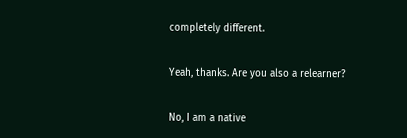completely different.


Yeah, thanks. Are you also a relearner?


No, I am a native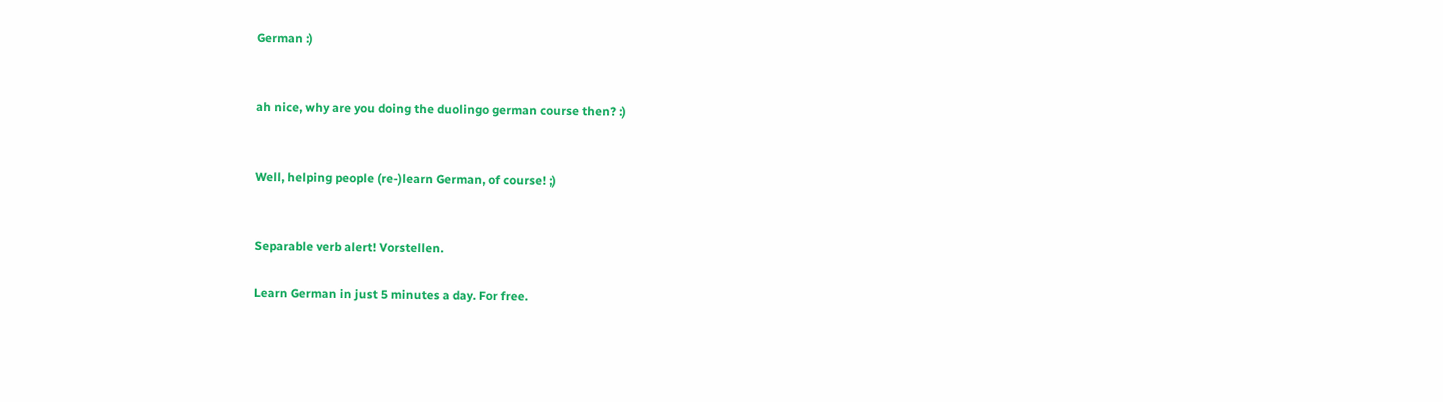German :)


ah nice, why are you doing the duolingo german course then? :)


Well, helping people (re-)learn German, of course! ;)


Separable verb alert! Vorstellen.

Learn German in just 5 minutes a day. For free.